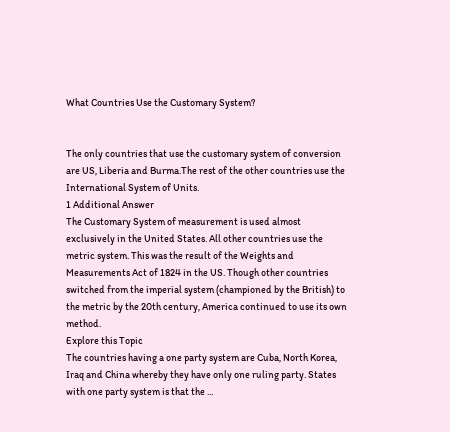What Countries Use the Customary System?


The only countries that use the customary system of conversion are US, Liberia and Burma.The rest of the other countries use the International System of Units.
1 Additional Answer
The Customary System of measurement is used almost exclusively in the United States. All other countries use the metric system. This was the result of the Weights and Measurements Act of 1824 in the US. Though other countries switched from the imperial system (championed by the British) to the metric by the 20th century, America continued to use its own method.
Explore this Topic
The countries having a one party system are Cuba, North Korea, Iraq and China whereby they have only one ruling party. States with one party system is that the ...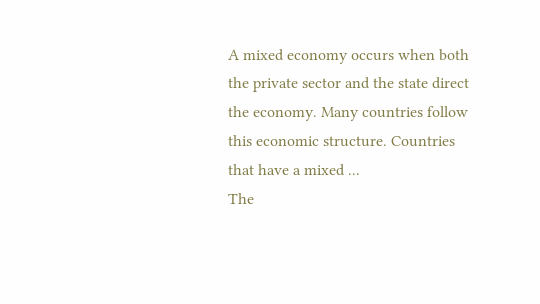A mixed economy occurs when both the private sector and the state direct the economy. Many countries follow this economic structure. Countries that have a mixed ...
The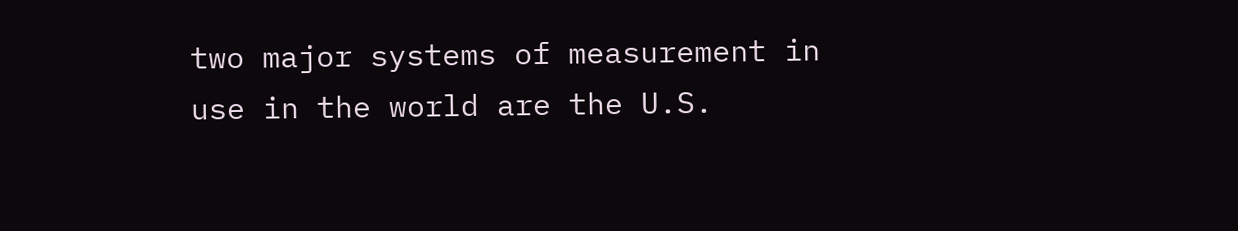two major systems of measurement in use in the world are the U.S.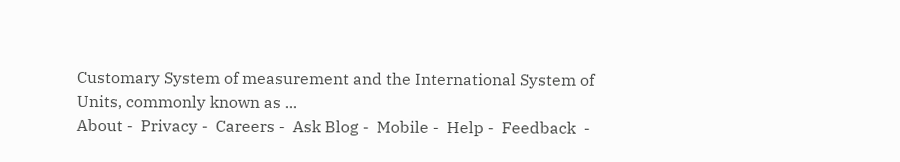Customary System of measurement and the International System of Units, commonly known as ...
About -  Privacy -  Careers -  Ask Blog -  Mobile -  Help -  Feedback  -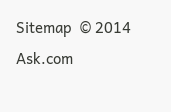Sitemap  © 2014 Ask.com